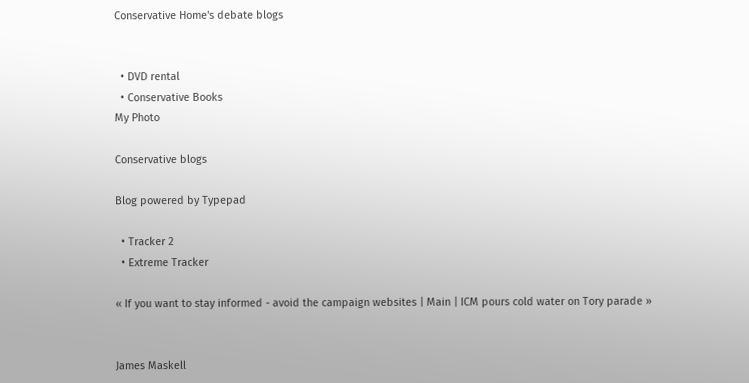Conservative Home's debate blogs


  • DVD rental
  • Conservative Books
My Photo

Conservative blogs

Blog powered by Typepad

  • Tracker 2
  • Extreme Tracker

« If you want to stay informed - avoid the campaign websites | Main | ICM pours cold water on Tory parade »


James Maskell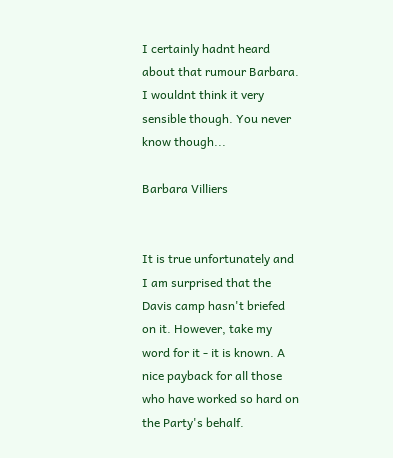I certainly hadnt heard about that rumour Barbara. I wouldnt think it very sensible though. You never know though...

Barbara Villiers


It is true unfortunately and I am surprised that the Davis camp hasn't briefed on it. However, take my word for it - it is known. A nice payback for all those who have worked so hard on the Party's behalf.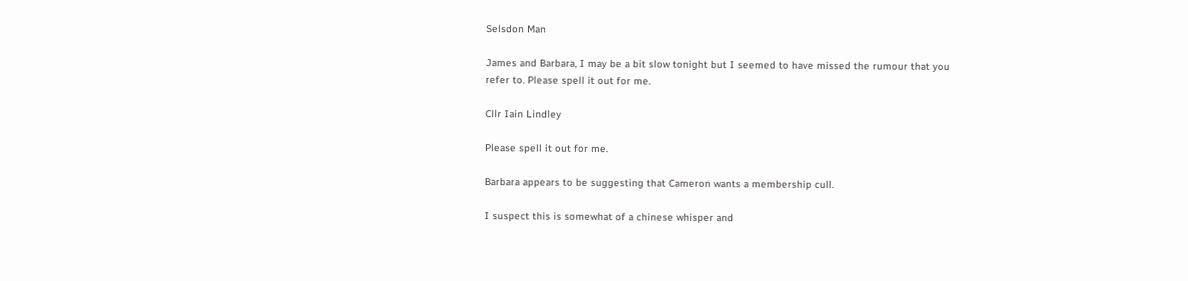Selsdon Man

James and Barbara, I may be a bit slow tonight but I seemed to have missed the rumour that you refer to. Please spell it out for me.

Cllr Iain Lindley

Please spell it out for me.

Barbara appears to be suggesting that Cameron wants a membership cull.

I suspect this is somewhat of a chinese whisper and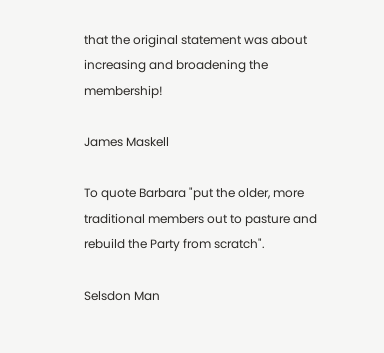that the original statement was about increasing and broadening the membership!

James Maskell

To quote Barbara "put the older, more traditional members out to pasture and rebuild the Party from scratch".

Selsdon Man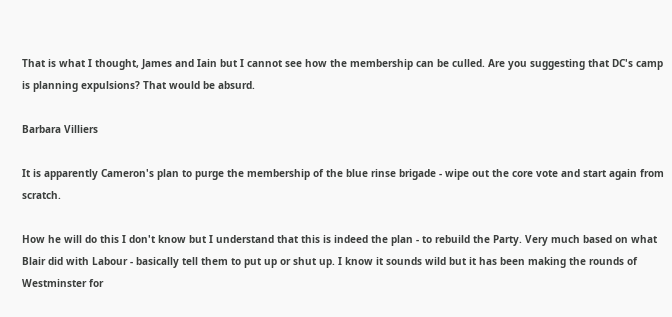That is what I thought, James and Iain but I cannot see how the membership can be culled. Are you suggesting that DC's camp is planning expulsions? That would be absurd.

Barbara Villiers

It is apparently Cameron's plan to purge the membership of the blue rinse brigade - wipe out the core vote and start again from scratch.

How he will do this I don't know but I understand that this is indeed the plan - to rebuild the Party. Very much based on what Blair did with Labour - basically tell them to put up or shut up. I know it sounds wild but it has been making the rounds of Westminster for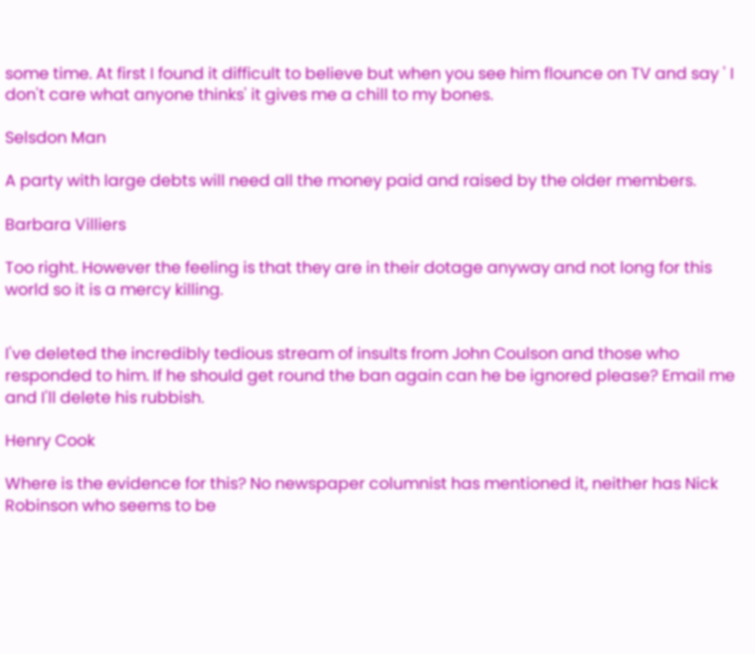some time. At first I found it difficult to believe but when you see him flounce on TV and say ' I don't care what anyone thinks' it gives me a chill to my bones.

Selsdon Man

A party with large debts will need all the money paid and raised by the older members.

Barbara Villiers

Too right. However the feeling is that they are in their dotage anyway and not long for this world so it is a mercy killing.


I've deleted the incredibly tedious stream of insults from John Coulson and those who responded to him. If he should get round the ban again can he be ignored please? Email me and I'll delete his rubbish.

Henry Cook

Where is the evidence for this? No newspaper columnist has mentioned it, neither has Nick Robinson who seems to be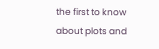the first to know about plots and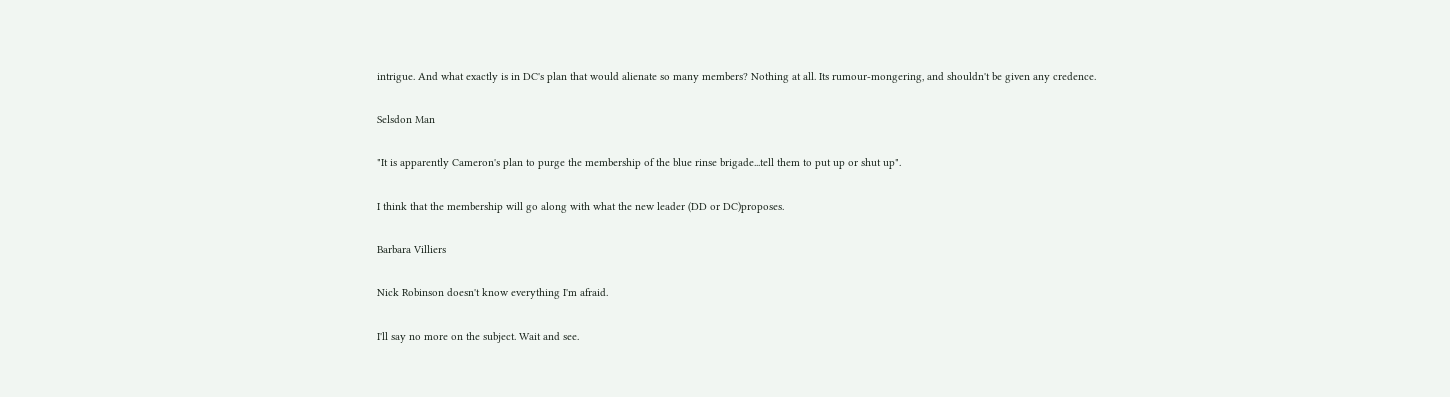intrigue. And what exactly is in DC's plan that would alienate so many members? Nothing at all. Its rumour-mongering, and shouldn't be given any credence.

Selsdon Man

"It is apparently Cameron's plan to purge the membership of the blue rinse brigade...tell them to put up or shut up".

I think that the membership will go along with what the new leader (DD or DC)proposes.

Barbara Villiers

Nick Robinson doesn't know everything I'm afraid.

I'll say no more on the subject. Wait and see.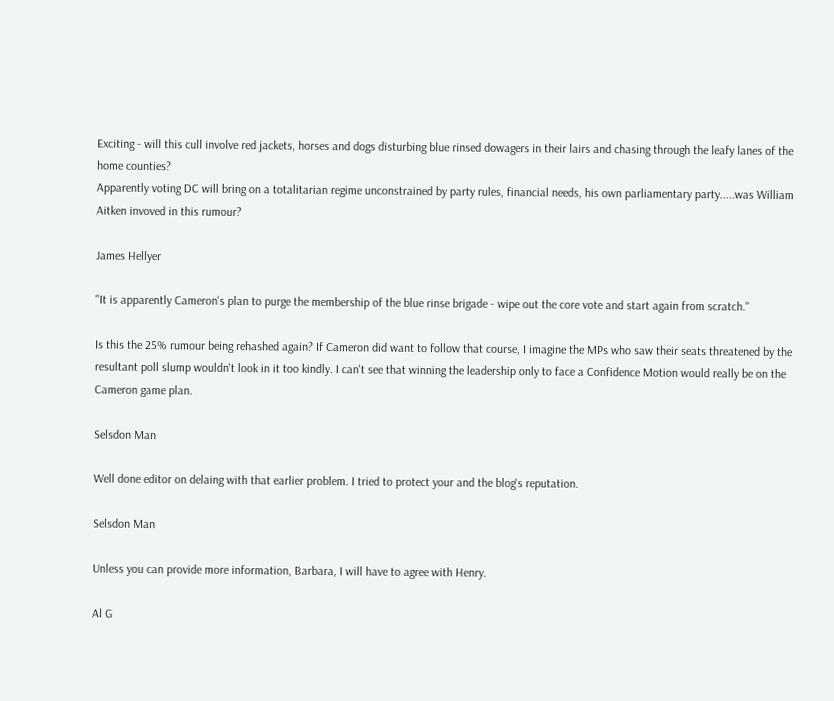Exciting - will this cull involve red jackets, horses and dogs disturbing blue rinsed dowagers in their lairs and chasing through the leafy lanes of the home counties?
Apparently voting DC will bring on a totalitarian regime unconstrained by party rules, financial needs, his own parliamentary party.....was William Aitken invoved in this rumour?

James Hellyer

"It is apparently Cameron's plan to purge the membership of the blue rinse brigade - wipe out the core vote and start again from scratch."

Is this the 25% rumour being rehashed again? If Cameron did want to follow that course, I imagine the MPs who saw their seats threatened by the resultant poll slump wouldn't look in it too kindly. I can't see that winning the leadership only to face a Confidence Motion would really be on the Cameron game plan.

Selsdon Man

Well done editor on delaing with that earlier problem. I tried to protect your and the blog's reputation.

Selsdon Man

Unless you can provide more information, Barbara, I will have to agree with Henry.

Al G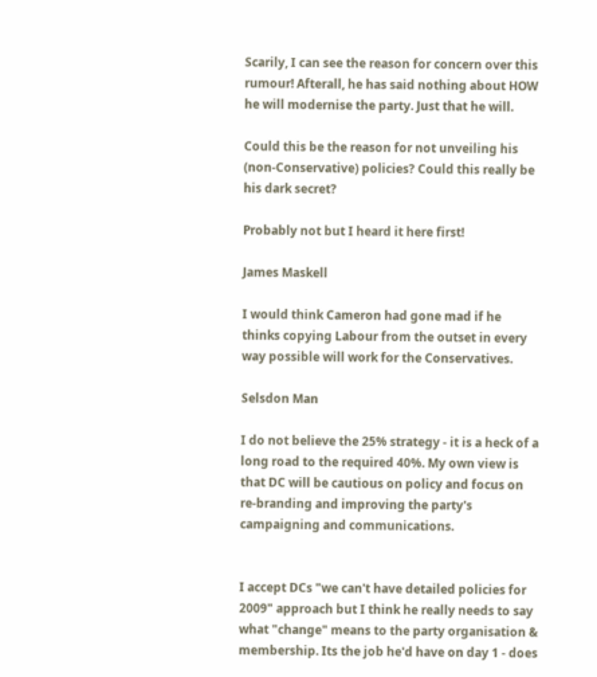Scarily, I can see the reason for concern over this rumour! Afterall, he has said nothing about HOW he will modernise the party. Just that he will.

Could this be the reason for not unveiling his (non-Conservative) policies? Could this really be his dark secret?

Probably not but I heard it here first!

James Maskell

I would think Cameron had gone mad if he thinks copying Labour from the outset in every way possible will work for the Conservatives.

Selsdon Man

I do not believe the 25% strategy - it is a heck of a long road to the required 40%. My own view is that DC will be cautious on policy and focus on re-branding and improving the party's campaigning and communications.


I accept DCs "we can't have detailed policies for 2009" approach but I think he really needs to say what "change" means to the party organisation & membership. Its the job he'd have on day 1 - does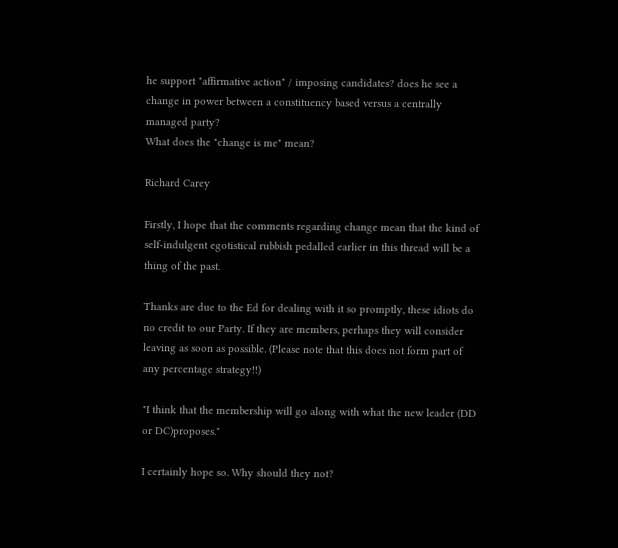he support "affirmative action" / imposing candidates? does he see a change in power between a constituency based versus a centrally managed party?
What does the "change is me" mean?

Richard Carey

Firstly, I hope that the comments regarding change mean that the kind of self-indulgent egotistical rubbish pedalled earlier in this thread will be a thing of the past.

Thanks are due to the Ed for dealing with it so promptly, these idiots do no credit to our Party. If they are members, perhaps they will consider leaving as soon as possible. (Please note that this does not form part of any percentage strategy!!)

"I think that the membership will go along with what the new leader (DD or DC)proposes."

I certainly hope so. Why should they not?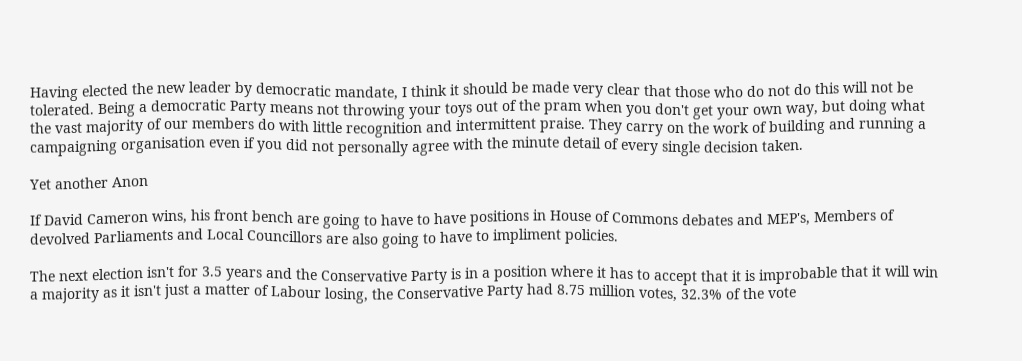Having elected the new leader by democratic mandate, I think it should be made very clear that those who do not do this will not be tolerated. Being a democratic Party means not throwing your toys out of the pram when you don't get your own way, but doing what the vast majority of our members do with little recognition and intermittent praise. They carry on the work of building and running a campaigning organisation even if you did not personally agree with the minute detail of every single decision taken.

Yet another Anon

If David Cameron wins, his front bench are going to have to have positions in House of Commons debates and MEP's, Members of devolved Parliaments and Local Councillors are also going to have to impliment policies.

The next election isn't for 3.5 years and the Conservative Party is in a position where it has to accept that it is improbable that it will win a majority as it isn't just a matter of Labour losing, the Conservative Party had 8.75 million votes, 32.3% of the vote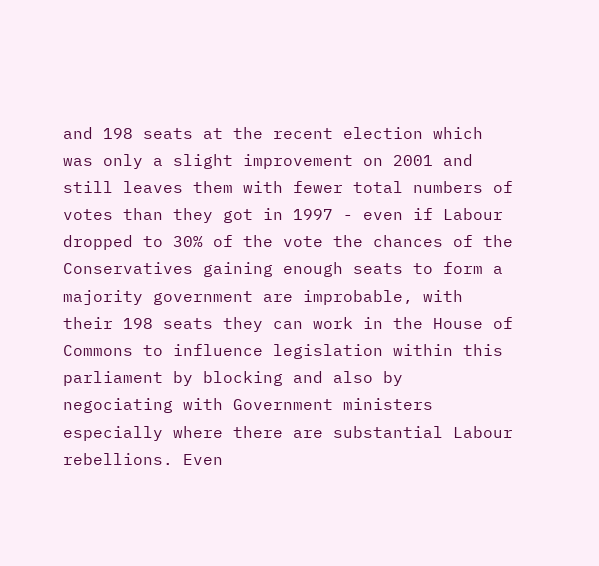and 198 seats at the recent election which was only a slight improvement on 2001 and still leaves them with fewer total numbers of votes than they got in 1997 - even if Labour dropped to 30% of the vote the chances of the Conservatives gaining enough seats to form a majority government are improbable, with their 198 seats they can work in the House of Commons to influence legislation within this parliament by blocking and also by negociating with Government ministers especially where there are substantial Labour rebellions. Even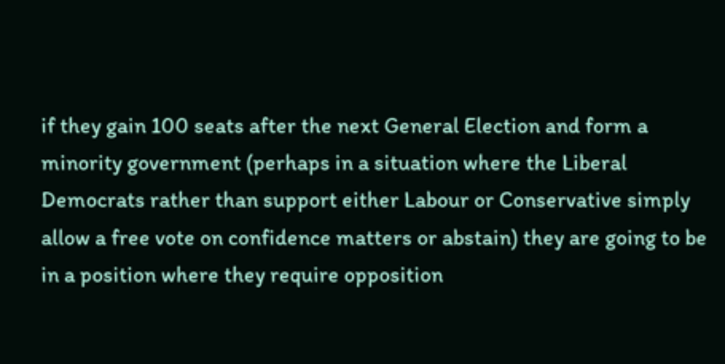if they gain 100 seats after the next General Election and form a minority government (perhaps in a situation where the Liberal Democrats rather than support either Labour or Conservative simply allow a free vote on confidence matters or abstain) they are going to be in a position where they require opposition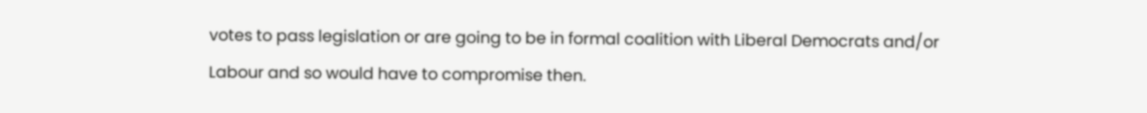votes to pass legislation or are going to be in formal coalition with Liberal Democrats and/or Labour and so would have to compromise then.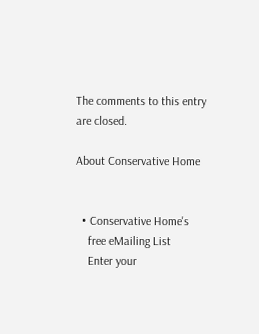The comments to this entry are closed.

About Conservative Home


  • Conservative Home's
    free eMailing List
    Enter your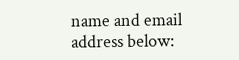name and email address below: